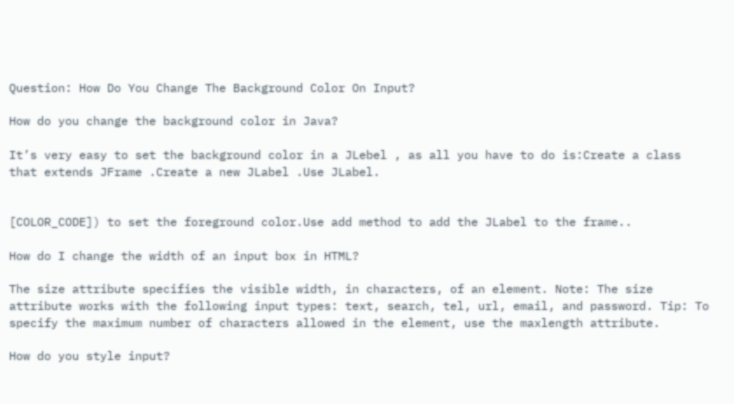Question: How Do You Change The Background Color On Input?

How do you change the background color in Java?

It’s very easy to set the background color in a JLebel , as all you have to do is:Create a class that extends JFrame .Create a new JLabel .Use JLabel.


[COLOR_CODE]) to set the foreground color.Use add method to add the JLabel to the frame..

How do I change the width of an input box in HTML?

The size attribute specifies the visible width, in characters, of an element. Note: The size attribute works with the following input types: text, search, tel, url, email, and password. Tip: To specify the maximum number of characters allowed in the element, use the maxlength attribute.

How do you style input?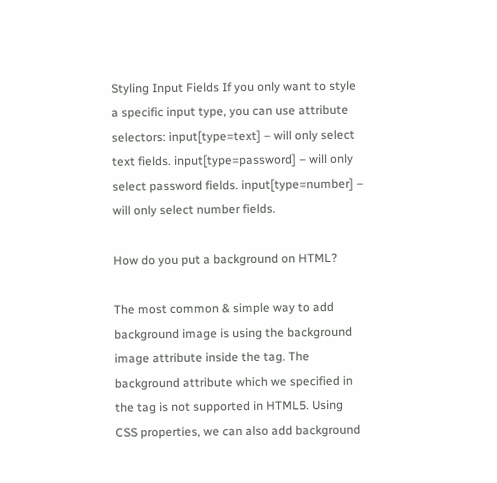Styling Input Fields If you only want to style a specific input type, you can use attribute selectors: input[type=text] – will only select text fields. input[type=password] – will only select password fields. input[type=number] – will only select number fields.

How do you put a background on HTML?

The most common & simple way to add background image is using the background image attribute inside the tag. The background attribute which we specified in the tag is not supported in HTML5. Using CSS properties, we can also add background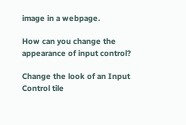image in a webpage.

How can you change the appearance of input control?

Change the look of an Input Control tile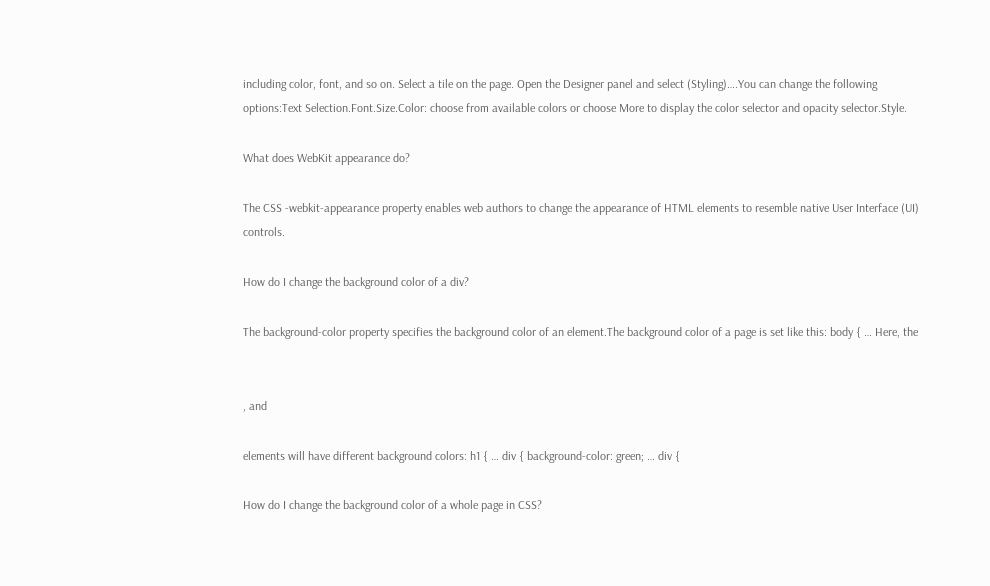including color, font, and so on. Select a tile on the page. Open the Designer panel and select (Styling)….You can change the following options:Text Selection.Font.Size.Color: choose from available colors or choose More to display the color selector and opacity selector.Style.

What does WebKit appearance do?

The CSS -webkit-appearance property enables web authors to change the appearance of HTML elements to resemble native User Interface (UI) controls.

How do I change the background color of a div?

The background-color property specifies the background color of an element.The background color of a page is set like this: body { … Here, the


, and

elements will have different background colors: h1 { … div { background-color: green; … div {

How do I change the background color of a whole page in CSS?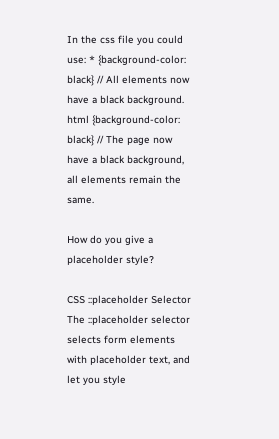In the css file you could use: * {background-color: black} // All elements now have a black background. html {background-color: black} // The page now have a black background, all elements remain the same.

How do you give a placeholder style?

CSS ::placeholder Selector The ::placeholder selector selects form elements with placeholder text, and let you style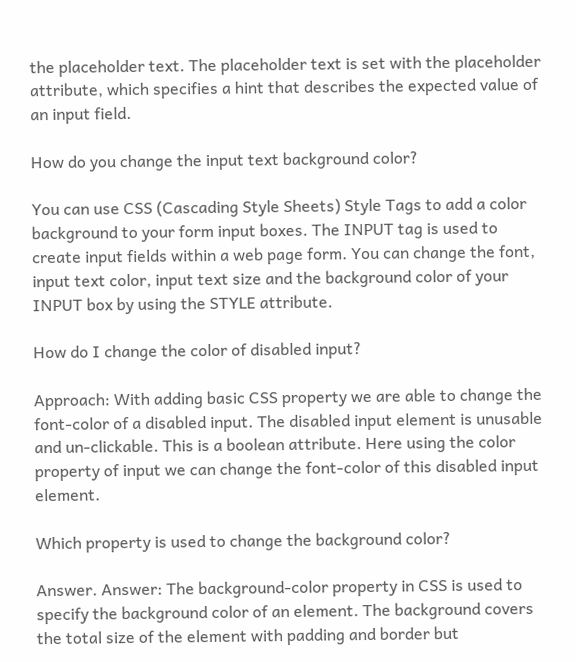the placeholder text. The placeholder text is set with the placeholder attribute, which specifies a hint that describes the expected value of an input field.

How do you change the input text background color?

You can use CSS (Cascading Style Sheets) Style Tags to add a color background to your form input boxes. The INPUT tag is used to create input fields within a web page form. You can change the font, input text color, input text size and the background color of your INPUT box by using the STYLE attribute.

How do I change the color of disabled input?

Approach: With adding basic CSS property we are able to change the font-color of a disabled input. The disabled input element is unusable and un-clickable. This is a boolean attribute. Here using the color property of input we can change the font-color of this disabled input element.

Which property is used to change the background color?

Answer. Answer: The background-color property in CSS is used to specify the background color of an element. The background covers the total size of the element with padding and border but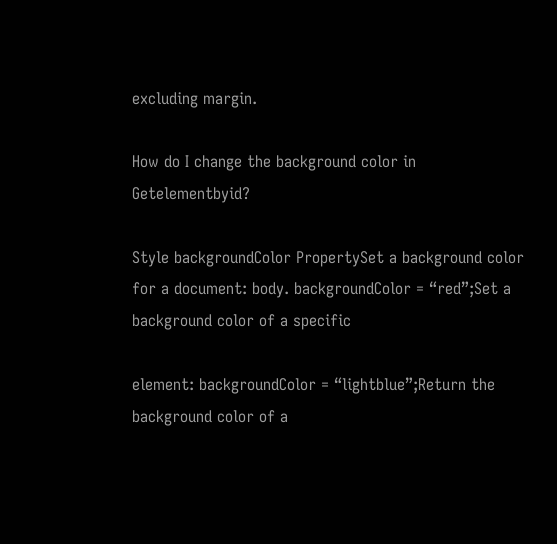excluding margin.

How do I change the background color in Getelementbyid?

Style backgroundColor PropertySet a background color for a document: body. backgroundColor = “red”;Set a background color of a specific

element: backgroundColor = “lightblue”;Return the background color of a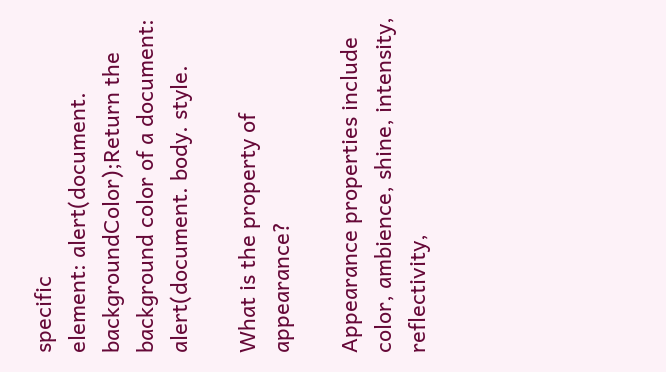specific
element: alert(document. backgroundColor);Return the background color of a document: alert(document. body. style.

What is the property of appearance?

Appearance properties include color, ambience, shine, intensity, reflectivity,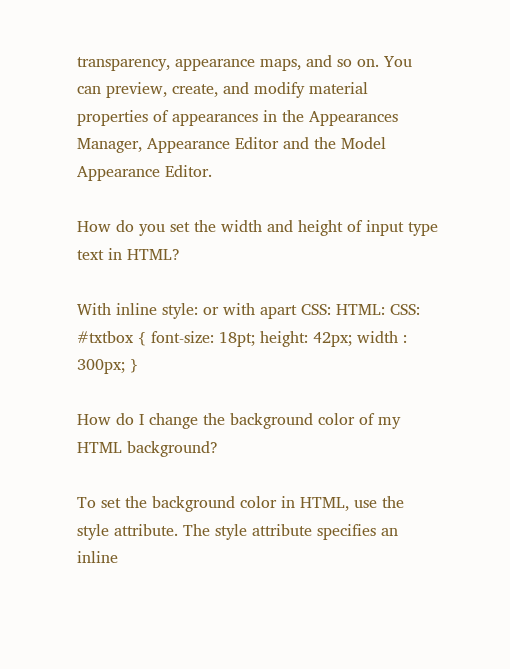transparency, appearance maps, and so on. You can preview, create, and modify material properties of appearances in the Appearances Manager, Appearance Editor and the Model Appearance Editor.

How do you set the width and height of input type text in HTML?

With inline style: or with apart CSS: HTML: CSS: #txtbox { font-size: 18pt; height: 42px; width : 300px; }

How do I change the background color of my HTML background?

To set the background color in HTML, use the style attribute. The style attribute specifies an inline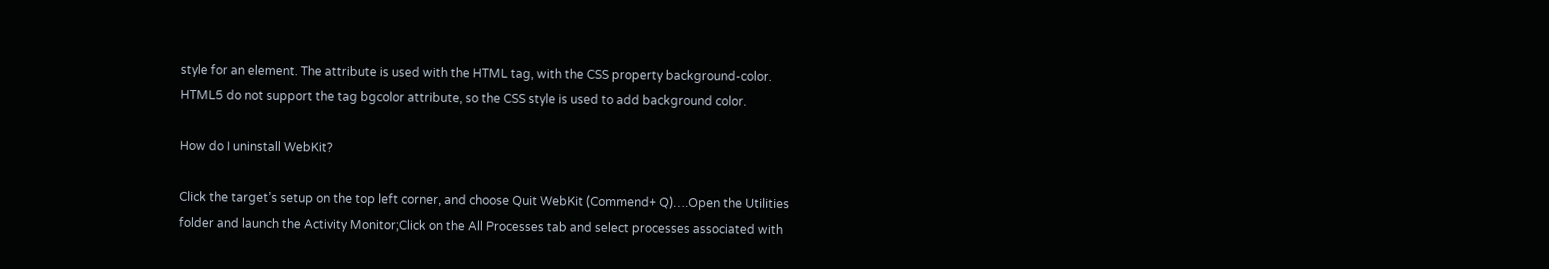style for an element. The attribute is used with the HTML tag, with the CSS property background-color. HTML5 do not support the tag bgcolor attribute, so the CSS style is used to add background color.

How do I uninstall WebKit?

Click the target’s setup on the top left corner, and choose Quit WebKit (Commend+ Q)….Open the Utilities folder and launch the Activity Monitor;Click on the All Processes tab and select processes associated with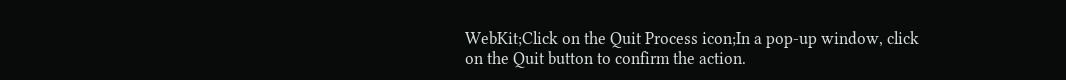WebKit;Click on the Quit Process icon;In a pop-up window, click on the Quit button to confirm the action.